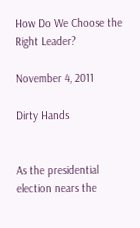How Do We Choose the Right Leader?

November 4, 2011

Dirty Hands


As the presidential election nears the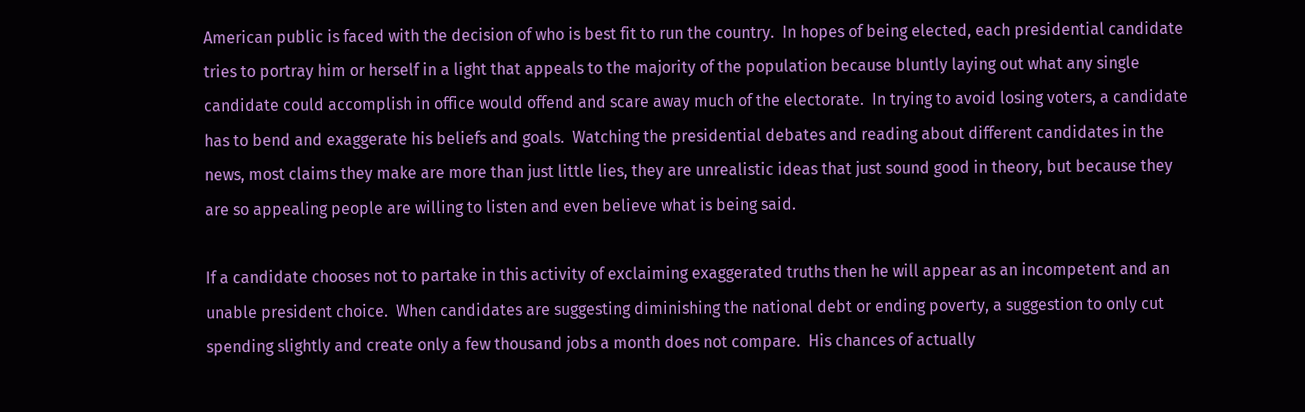American public is faced with the decision of who is best fit to run the country.  In hopes of being elected, each presidential candidate tries to portray him or herself in a light that appeals to the majority of the population because bluntly laying out what any single candidate could accomplish in office would offend and scare away much of the electorate.  In trying to avoid losing voters, a candidate has to bend and exaggerate his beliefs and goals.  Watching the presidential debates and reading about different candidates in the news, most claims they make are more than just little lies, they are unrealistic ideas that just sound good in theory, but because they are so appealing people are willing to listen and even believe what is being said.

If a candidate chooses not to partake in this activity of exclaiming exaggerated truths then he will appear as an incompetent and an unable president choice.  When candidates are suggesting diminishing the national debt or ending poverty, a suggestion to only cut spending slightly and create only a few thousand jobs a month does not compare.  His chances of actually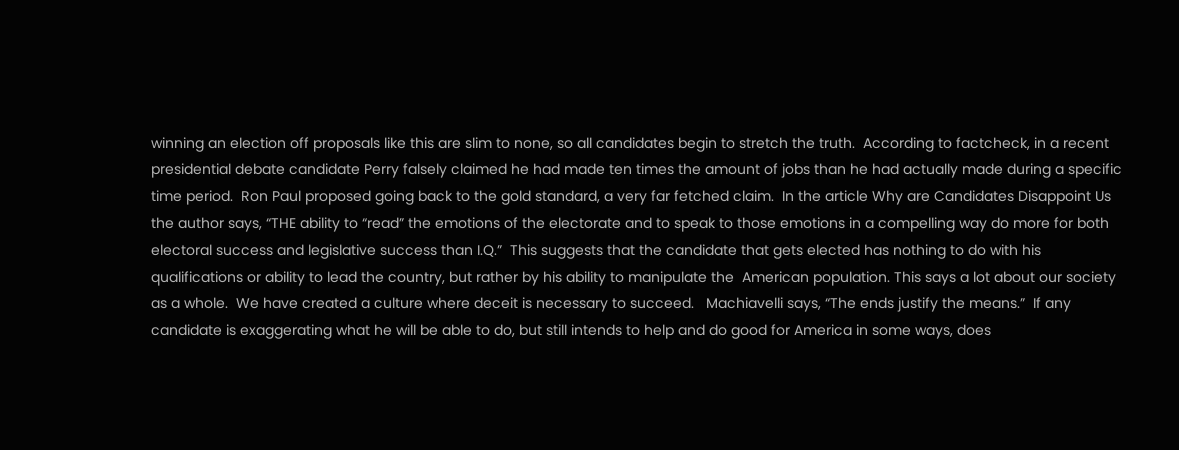winning an election off proposals like this are slim to none, so all candidates begin to stretch the truth.  According to factcheck, in a recent presidential debate candidate Perry falsely claimed he had made ten times the amount of jobs than he had actually made during a specific time period.  Ron Paul proposed going back to the gold standard, a very far fetched claim.  In the article Why are Candidates Disappoint Us the author says, “THE ability to “read” the emotions of the electorate and to speak to those emotions in a compelling way do more for both electoral success and legislative success than I.Q.”  This suggests that the candidate that gets elected has nothing to do with his qualifications or ability to lead the country, but rather by his ability to manipulate the  American population. This says a lot about our society as a whole.  We have created a culture where deceit is necessary to succeed.   Machiavelli says, “The ends justify the means.”  If any candidate is exaggerating what he will be able to do, but still intends to help and do good for America in some ways, does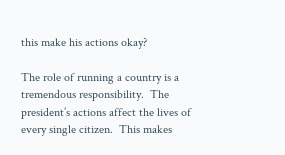this make his actions okay?

The role of running a country is a tremendous responsibility.  The president’s actions affect the lives of every single citizen.  This makes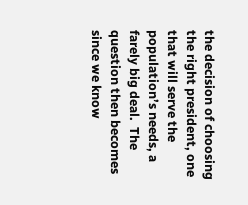the decision of choosing the right president, one that will serve the population’s needs, a farely big deal.  The question then becomes since we know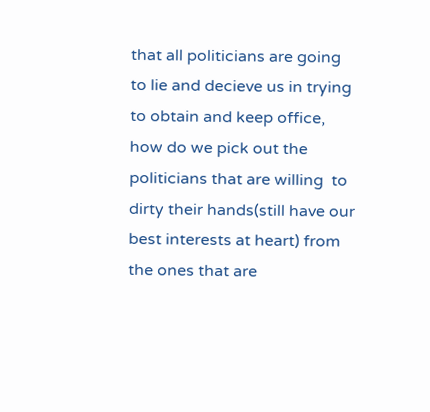that all politicians are going to lie and decieve us in trying to obtain and keep office, how do we pick out the politicians that are willing  to dirty their hands(still have our best interests at heart) from the ones that are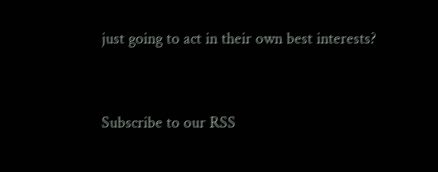just going to act in their own best interests?



Subscribe to our RSS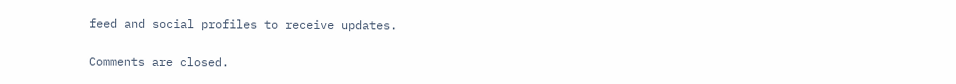feed and social profiles to receive updates.

Comments are closed.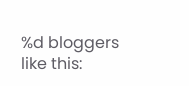%d bloggers like this: